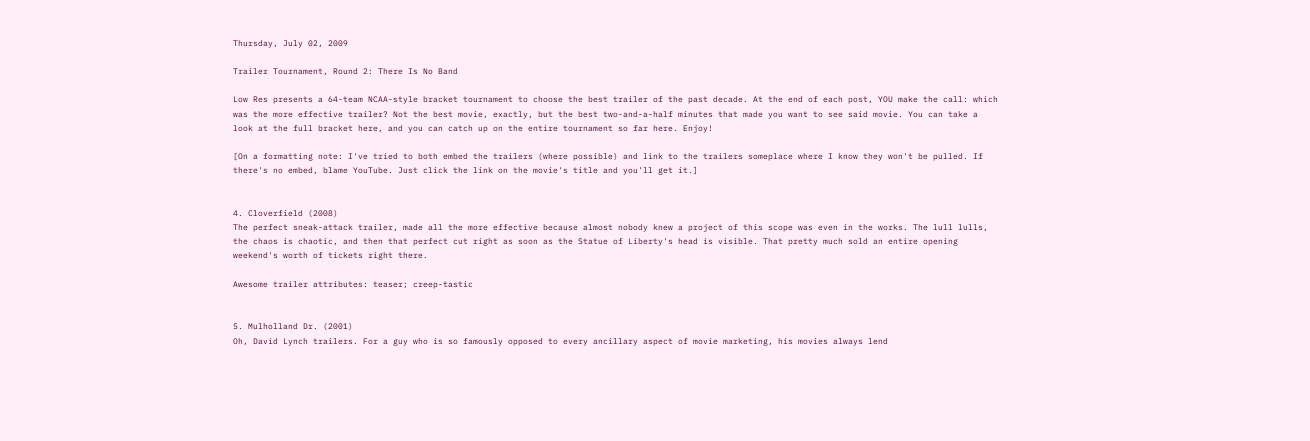Thursday, July 02, 2009

Trailer Tournament, Round 2: There Is No Band

Low Res presents a 64-team NCAA-style bracket tournament to choose the best trailer of the past decade. At the end of each post, YOU make the call: which was the more effective trailer? Not the best movie, exactly, but the best two-and-a-half minutes that made you want to see said movie. You can take a look at the full bracket here, and you can catch up on the entire tournament so far here. Enjoy!

[On a formatting note: I've tried to both embed the trailers (where possible) and link to the trailers someplace where I know they won't be pulled. If there's no embed, blame YouTube. Just click the link on the movie's title and you'll get it.]


4. Cloverfield (2008)
The perfect sneak-attack trailer, made all the more effective because almost nobody knew a project of this scope was even in the works. The lull lulls, the chaos is chaotic, and then that perfect cut right as soon as the Statue of Liberty's head is visible. That pretty much sold an entire opening weekend's worth of tickets right there.

Awesome trailer attributes: teaser; creep-tastic


5. Mulholland Dr. (2001)
Oh, David Lynch trailers. For a guy who is so famously opposed to every ancillary aspect of movie marketing, his movies always lend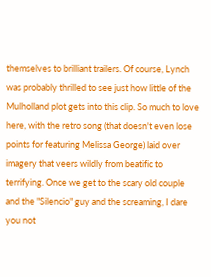themselves to brilliant trailers. Of course, Lynch was probably thrilled to see just how little of the Mulholland plot gets into this clip. So much to love here, with the retro song (that doesn't even lose points for featuring Melissa George) laid over imagery that veers wildly from beatific to terrifying. Once we get to the scary old couple and the "Silencio" guy and the screaming, I dare you not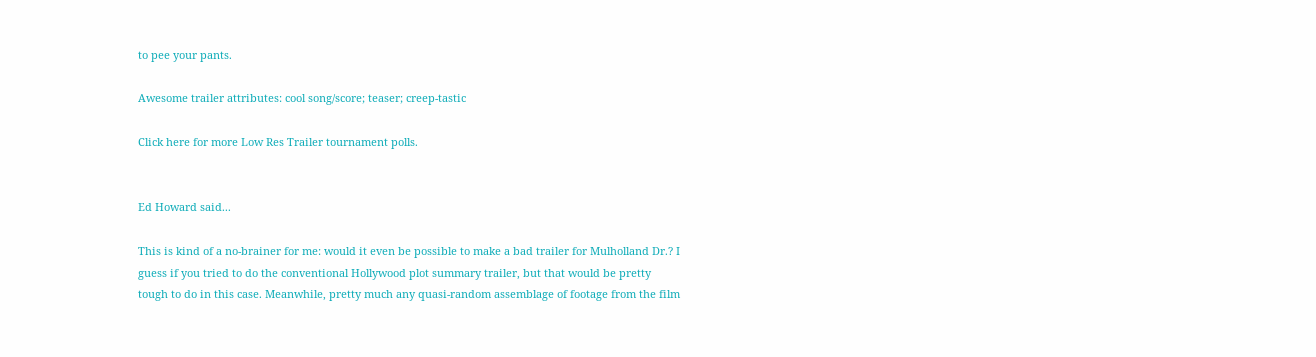to pee your pants.

Awesome trailer attributes: cool song/score; teaser; creep-tastic

Click here for more Low Res Trailer tournament polls.


Ed Howard said...

This is kind of a no-brainer for me: would it even be possible to make a bad trailer for Mulholland Dr.? I guess if you tried to do the conventional Hollywood plot summary trailer, but that would be pretty tough to do in this case. Meanwhile, pretty much any quasi-random assemblage of footage from the film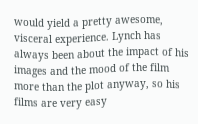would yield a pretty awesome, visceral experience. Lynch has always been about the impact of his images and the mood of the film more than the plot anyway, so his films are very easy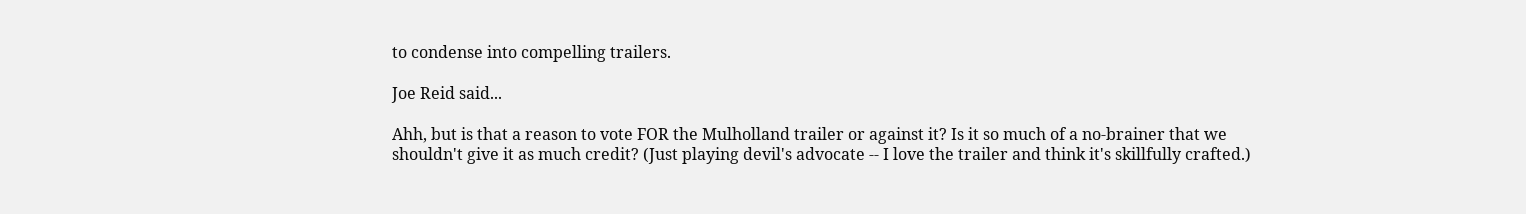to condense into compelling trailers.

Joe Reid said...

Ahh, but is that a reason to vote FOR the Mulholland trailer or against it? Is it so much of a no-brainer that we shouldn't give it as much credit? (Just playing devil's advocate -- I love the trailer and think it's skillfully crafted.)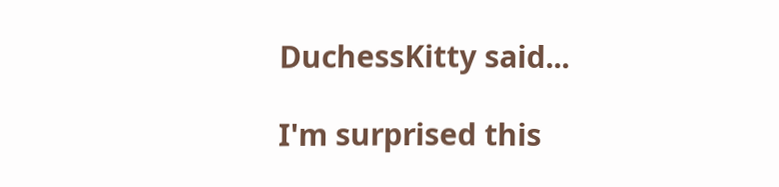DuchessKitty said...

I'm surprised this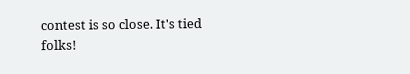contest is so close. It's tied folks!